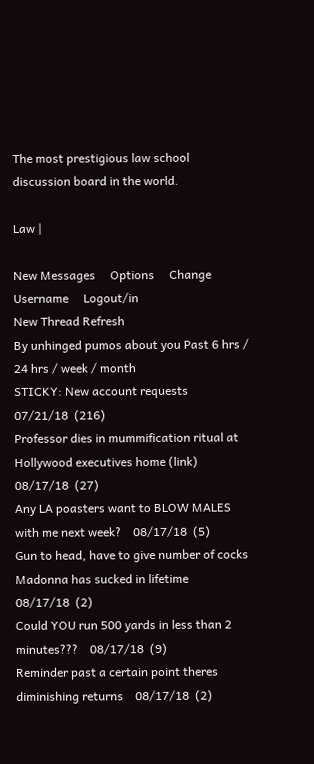The most prestigious law school discussion board in the world.

Law |

New Messages     Options     Change Username     Logout/in
New Thread Refresh
By unhinged pumos about you Past 6 hrs / 24 hrs / week / month
STICKY: New account requests   07/21/18  (216)
Professor dies in mummification ritual at Hollywood executives home (link)    08/17/18  (27)
Any LA poasters want to BLOW MALES with me next week?    08/17/18  (5)
Gun to head, have to give number of cocks Madonna has sucked in lifetime    08/17/18  (2)
Could YOU run 500 yards in less than 2 minutes???    08/17/18  (9)
Reminder past a certain point theres diminishing returns    08/17/18  (2)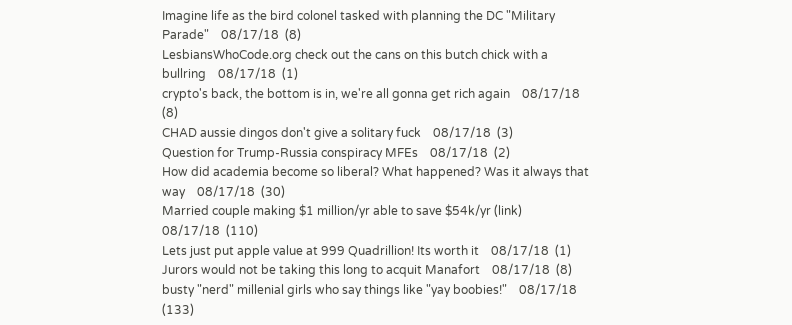Imagine life as the bird colonel tasked with planning the DC "Military Parade"    08/17/18  (8)
LesbiansWhoCode.org check out the cans on this butch chick with a bullring    08/17/18  (1)
crypto's back, the bottom is in, we're all gonna get rich again    08/17/18  (8)
CHAD aussie dingos don't give a solitary fuck    08/17/18  (3)
Question for Trump-Russia conspiracy MFEs    08/17/18  (2)
How did academia become so liberal? What happened? Was it always that way    08/17/18  (30)
Married couple making $1 million/yr able to save $54k/yr (link)    08/17/18  (110)
Lets just put apple value at 999 Quadrillion! Its worth it    08/17/18  (1)
Jurors would not be taking this long to acquit Manafort    08/17/18  (8)
busty "nerd" millenial girls who say things like "yay boobies!"    08/17/18  (133)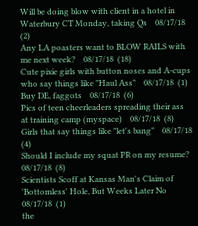Will be doing blow with client in a hotel in Waterbury CT Monday, taking Qs    08/17/18  (2)
Any LA poasters want to BLOW RAILS with me next week?    08/17/18  (18)
Cute pixie girls with button noses and A-cups who say things like "Haul Ass"    08/17/18  (1)
Buy DE, faggots    08/17/18  (6)
Pics of teen cheerleaders spreading their ass at training camp (myspace)    08/17/18  (8)
Girls that say things like "let's bang"    08/17/18  (4)
Should I include my squat PR on my resume?    08/17/18  (8)
Scientists Scoff at Kansas Man's Claim of 'Bottomless' Hole, But Weeks Later No    08/17/18  (1)
the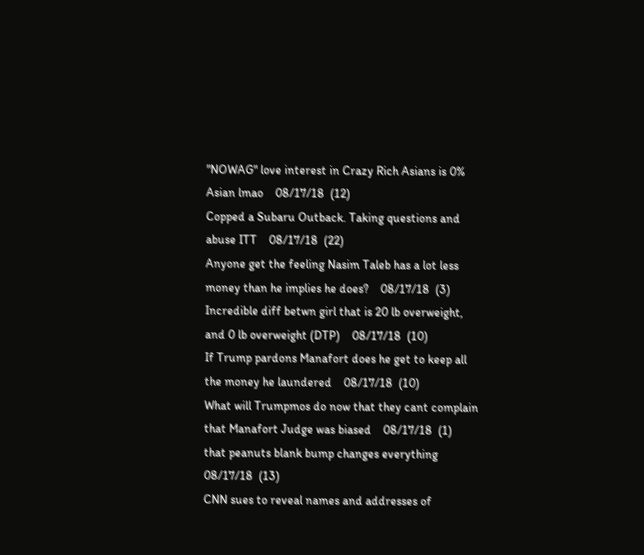"NOWAG" love interest in Crazy Rich Asians is 0% Asian lmao    08/17/18  (12)
Copped a Subaru Outback. Taking questions and abuse ITT    08/17/18  (22)
Anyone get the feeling Nasim Taleb has a lot less money than he implies he does?    08/17/18  (3)
Incredible diff betwn girl that is 20 lb overweight, and 0 lb overweight (DTP)    08/17/18  (10)
If Trump pardons Manafort does he get to keep all the money he laundered    08/17/18  (10)
What will Trumpmos do now that they cant complain that Manafort Judge was biased    08/17/18  (1)
that peanuts blank bump changes everything    08/17/18  (13)
CNN sues to reveal names and addresses of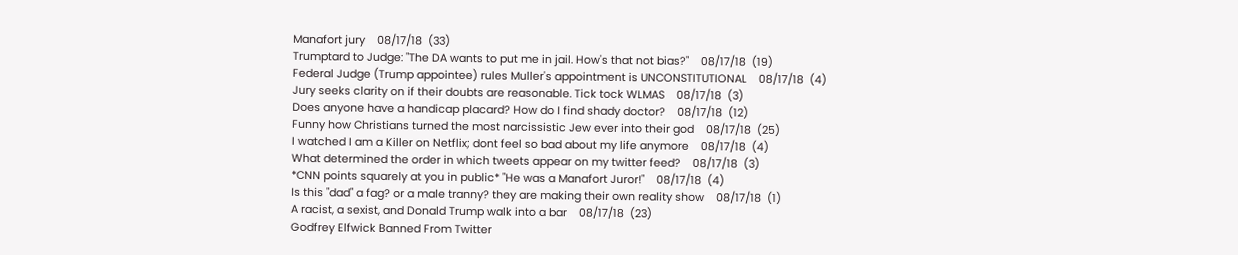Manafort jury    08/17/18  (33)
Trumptard to Judge: "The DA wants to put me in jail. How's that not bias?"    08/17/18  (19)
Federal Judge (Trump appointee) rules Muller's appointment is UNCONSTITUTIONAL    08/17/18  (4)
Jury seeks clarity on if their doubts are reasonable. Tick tock WLMAS    08/17/18  (3)
Does anyone have a handicap placard? How do I find shady doctor?    08/17/18  (12)
Funny how Christians turned the most narcissistic Jew ever into their god    08/17/18  (25)
I watched I am a Killer on Netflix; dont feel so bad about my life anymore    08/17/18  (4)
What determined the order in which tweets appear on my twitter feed?    08/17/18  (3)
*CNN points squarely at you in public* "He was a Manafort Juror!"    08/17/18  (4)
Is this "dad" a fag? or a male tranny? they are making their own reality show    08/17/18  (1)
A racist, a sexist, and Donald Trump walk into a bar    08/17/18  (23)
Godfrey Elfwick Banned From Twitter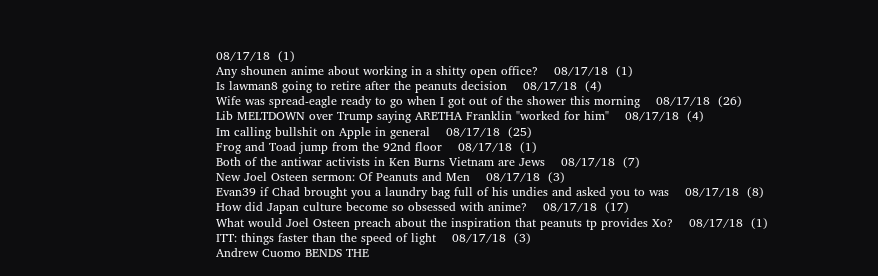08/17/18  (1)
Any shounen anime about working in a shitty open office?    08/17/18  (1)
Is lawman8 going to retire after the peanuts decision    08/17/18  (4)
Wife was spread-eagle ready to go when I got out of the shower this morning    08/17/18  (26)
Lib MELTDOWN over Trump saying ARETHA Franklin "worked for him"    08/17/18  (4)
Im calling bullshit on Apple in general    08/17/18  (25)
Frog and Toad jump from the 92nd floor    08/17/18  (1)
Both of the antiwar activists in Ken Burns Vietnam are Jews    08/17/18  (7)
New Joel Osteen sermon: Of Peanuts and Men    08/17/18  (3)
Evan39 if Chad brought you a laundry bag full of his undies and asked you to was    08/17/18  (8)
How did Japan culture become so obsessed with anime?    08/17/18  (17)
What would Joel Osteen preach about the inspiration that peanuts tp provides Xo?    08/17/18  (1)
ITT: things faster than the speed of light    08/17/18  (3)
Andrew Cuomo BENDS THE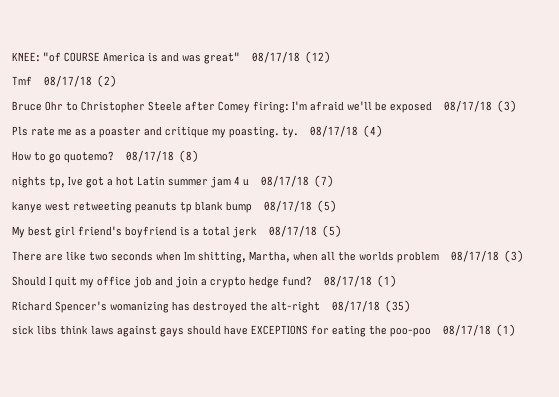KNEE: "of COURSE America is and was great"    08/17/18  (12)
Tmf    08/17/18  (2)
Bruce Ohr to Christopher Steele after Comey firing: I'm afraid we'll be exposed    08/17/18  (3)
Pls rate me as a poaster and critique my poasting. ty.    08/17/18  (4)
How to go quotemo?    08/17/18  (8)
nights tp, Ive got a hot Latin summer jam 4 u    08/17/18  (7)
kanye west retweeting peanuts tp blank bump    08/17/18  (5)
My best girl friend's boyfriend is a total jerk    08/17/18  (5)
There are like two seconds when Im shitting, Martha, when all the worlds problem    08/17/18  (3)
Should I quit my office job and join a crypto hedge fund?    08/17/18  (1)
Richard Spencer's womanizing has destroyed the alt-right    08/17/18  (35)
sick libs think laws against gays should have EXCEPTIONS for eating the poo-poo    08/17/18  (1)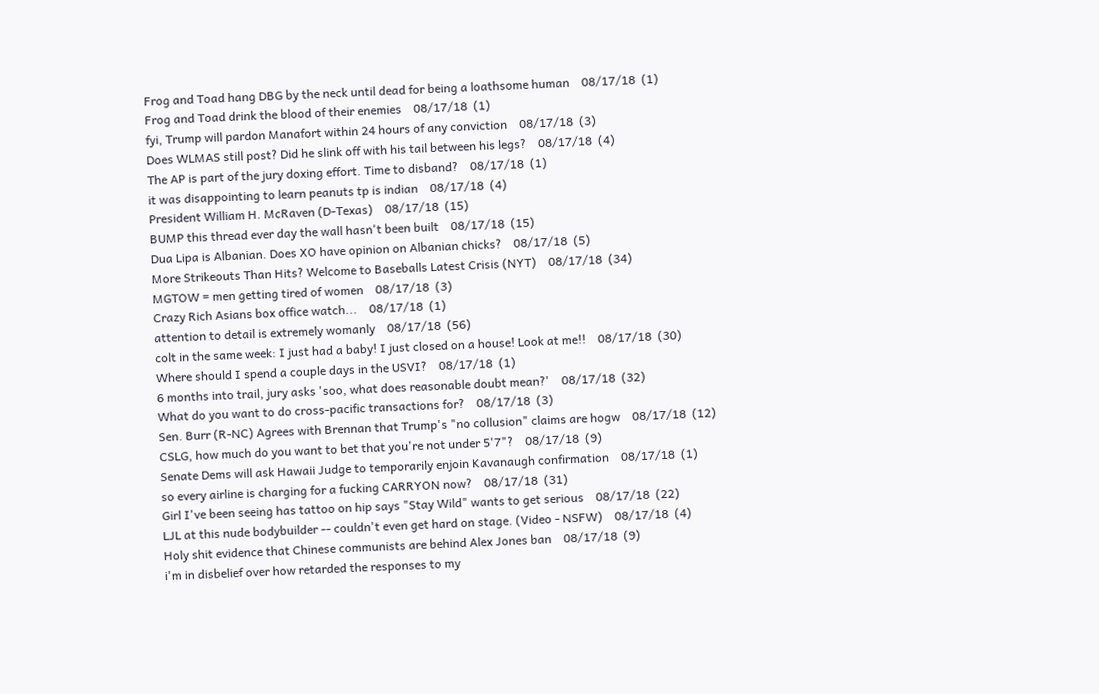Frog and Toad hang DBG by the neck until dead for being a loathsome human    08/17/18  (1)
Frog and Toad drink the blood of their enemies    08/17/18  (1)
fyi, Trump will pardon Manafort within 24 hours of any conviction    08/17/18  (3)
Does WLMAS still post? Did he slink off with his tail between his legs?    08/17/18  (4)
The AP is part of the jury doxing effort. Time to disband?    08/17/18  (1)
it was disappointing to learn peanuts tp is indian    08/17/18  (4)
President William H. McRaven (D-Texas)    08/17/18  (15)
BUMP this thread ever day the wall hasn't been built    08/17/18  (15)
Dua Lipa is Albanian. Does XO have opinion on Albanian chicks?    08/17/18  (5)
More Strikeouts Than Hits? Welcome to Baseballs Latest Crisis (NYT)    08/17/18  (34)
MGTOW = men getting tired of women    08/17/18  (3)
Crazy Rich Asians box office watch...    08/17/18  (1)
attention to detail is extremely womanly    08/17/18  (56)
colt in the same week: I just had a baby! I just closed on a house! Look at me!!    08/17/18  (30)
Where should I spend a couple days in the USVI?    08/17/18  (1)
6 months into trail, jury asks 'soo, what does reasonable doubt mean?'    08/17/18  (32)
What do you want to do cross-pacific transactions for?    08/17/18  (3)
Sen. Burr (R-NC) Agrees with Brennan that Trump's "no collusion" claims are hogw    08/17/18  (12)
CSLG, how much do you want to bet that you're not under 5'7"?    08/17/18  (9)
Senate Dems will ask Hawaii Judge to temporarily enjoin Kavanaugh confirmation    08/17/18  (1)
so every airline is charging for a fucking CARRYON now?    08/17/18  (31)
Girl I've been seeing has tattoo on hip says "Stay Wild" wants to get serious    08/17/18  (22)
LJL at this nude bodybuilder -- couldn't even get hard on stage. (Video - NSFW)    08/17/18  (4)
Holy shit evidence that Chinese communists are behind Alex Jones ban    08/17/18  (9)
i'm in disbelief over how retarded the responses to my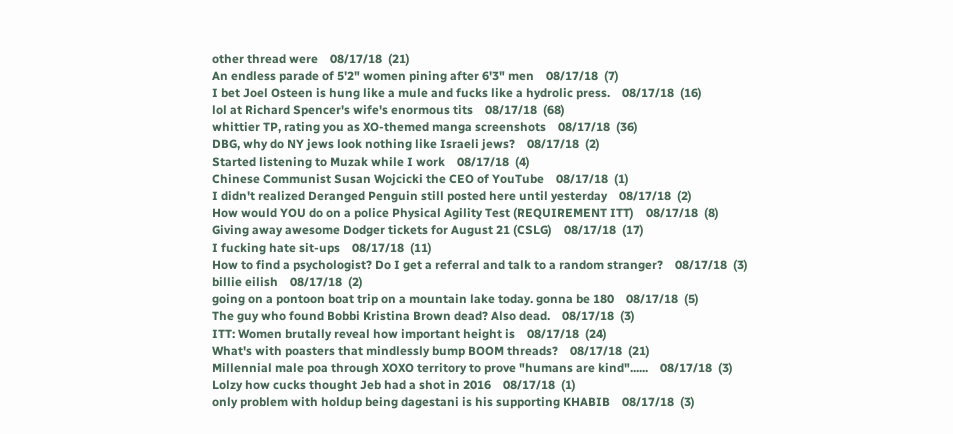other thread were    08/17/18  (21)
An endless parade of 5'2" women pining after 6'3" men    08/17/18  (7)
I bet Joel Osteen is hung like a mule and fucks like a hydrolic press.    08/17/18  (16)
lol at Richard Spencer's wife's enormous tits    08/17/18  (68)
whittier TP, rating you as XO-themed manga screenshots    08/17/18  (36)
DBG, why do NY jews look nothing like Israeli jews?    08/17/18  (2)
Started listening to Muzak while I work    08/17/18  (4)
Chinese Communist Susan Wojcicki the CEO of YouTube    08/17/18  (1)
I didn't realized Deranged Penguin still posted here until yesterday    08/17/18  (2)
How would YOU do on a police Physical Agility Test (REQUIREMENT ITT)    08/17/18  (8)
Giving away awesome Dodger tickets for August 21 (CSLG)    08/17/18  (17)
I fucking hate sit-ups    08/17/18  (11)
How to find a psychologist? Do I get a referral and talk to a random stranger?    08/17/18  (3)
billie eilish    08/17/18  (2)
going on a pontoon boat trip on a mountain lake today. gonna be 180    08/17/18  (5)
The guy who found Bobbi Kristina Brown dead? Also dead.    08/17/18  (3)
ITT: Women brutally reveal how important height is    08/17/18  (24)
What's with poasters that mindlessly bump BOOM threads?    08/17/18  (21)
Millennial male poa through XOXO territory to prove "humans are kind"......    08/17/18  (3)
Lolzy how cucks thought Jeb had a shot in 2016    08/17/18  (1)
only problem with holdup being dagestani is his supporting KHABIB    08/17/18  (3)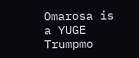Omarosa is a YUGE Trumpmo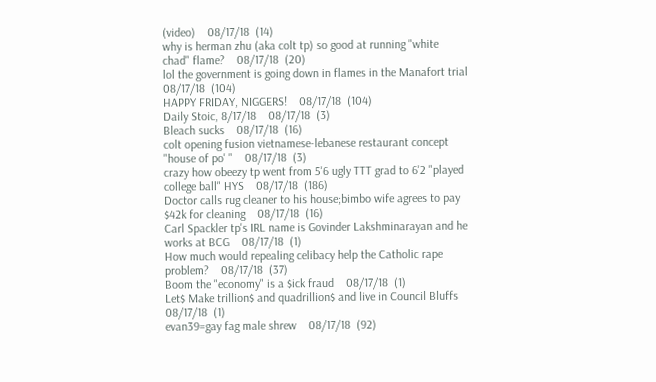(video)    08/17/18  (14)
why is herman zhu (aka colt tp) so good at running "white chad" flame?    08/17/18  (20)
lol the government is going down in flames in the Manafort trial    08/17/18  (104)
HAPPY FRIDAY, NIGGERS!    08/17/18  (104)
Daily Stoic, 8/17/18    08/17/18  (3)
Bleach sucks    08/17/18  (16)
colt opening fusion vietnamese-lebanese restaurant concept "house of po' "    08/17/18  (3)
crazy how obeezy tp went from 5'6 ugly TTT grad to 6'2 "played college ball" HYS    08/17/18  (186)
Doctor calls rug cleaner to his house;bimbo wife agrees to pay $42k for cleaning    08/17/18  (16)
Carl Spackler tp's IRL name is Govinder Lakshminarayan and he works at BCG    08/17/18  (1)
How much would repealing celibacy help the Catholic rape problem?    08/17/18  (37)
Boom the "economy" is a $ick fraud    08/17/18  (1)
Let$ Make trillion$ and quadrillion$ and live in Council Bluffs    08/17/18  (1)
evan39=gay fag male shrew    08/17/18  (92)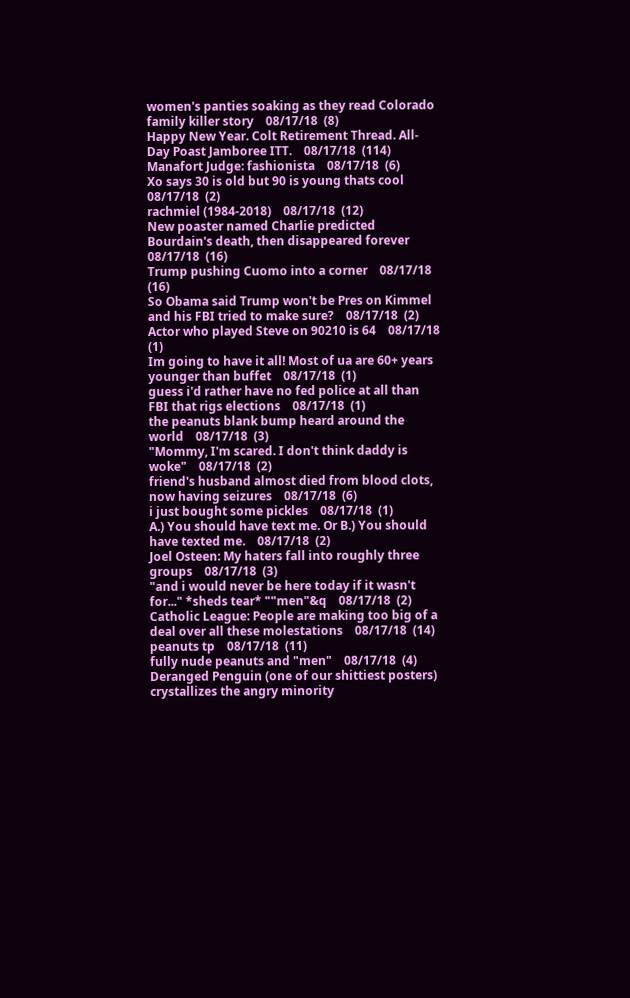women's panties soaking as they read Colorado family killer story    08/17/18  (8)
Happy New Year. Colt Retirement Thread. All-Day Poast Jamboree ITT.    08/17/18  (114)
Manafort Judge: fashionista    08/17/18  (6)
Xo says 30 is old but 90 is young thats cool    08/17/18  (2)
rachmiel (1984-2018)    08/17/18  (12)
New poaster named Charlie predicted Bourdain's death, then disappeared forever    08/17/18  (16)
Trump pushing Cuomo into a corner    08/17/18  (16)
So Obama said Trump won't be Pres on Kimmel and his FBI tried to make sure?    08/17/18  (2)
Actor who played Steve on 90210 is 64    08/17/18  (1)
Im going to have it all! Most of ua are 60+ years younger than buffet    08/17/18  (1)
guess i'd rather have no fed police at all than FBI that rigs elections    08/17/18  (1)
the peanuts blank bump heard around the world    08/17/18  (3)
"Mommy, I'm scared. I don't think daddy is woke"    08/17/18  (2)
friend's husband almost died from blood clots, now having seizures    08/17/18  (6)
i just bought some pickles    08/17/18  (1)
A.) You should have text me. Or B.) You should have texted me.    08/17/18  (2)
Joel Osteen: My haters fall into roughly three groups    08/17/18  (3)
"and i would never be here today if it wasn't for..." *sheds tear* ""men"&q    08/17/18  (2)
Catholic League: People are making too big of a deal over all these molestations    08/17/18  (14)
peanuts tp    08/17/18  (11)
fully nude peanuts and "men"    08/17/18  (4)
Deranged Penguin (one of our shittiest posters) crystallizes the angry minority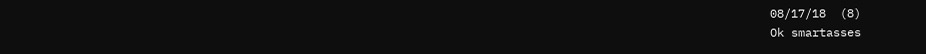08/17/18  (8)
Ok smartasses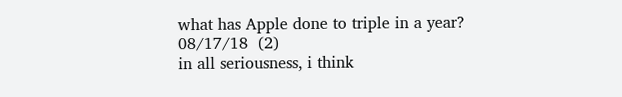what has Apple done to triple in a year?    08/17/18  (2)
in all seriousness, i think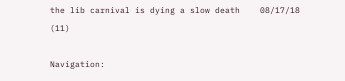the lib carnival is dying a slow death    08/17/18  (11)

Navigation: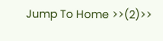Jump To Home >>(2)>>